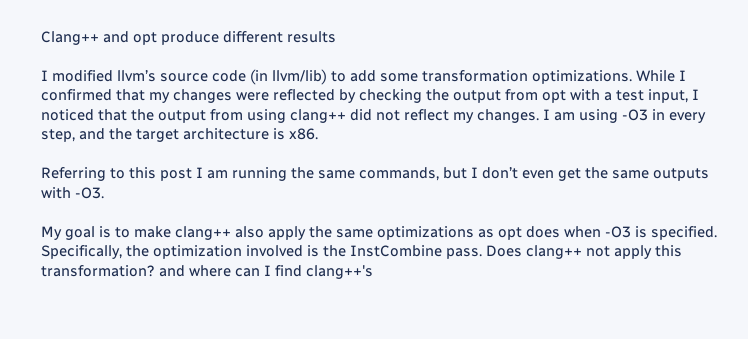Clang++ and opt produce different results

I modified llvm’s source code (in llvm/lib) to add some transformation optimizations. While I confirmed that my changes were reflected by checking the output from opt with a test input, I noticed that the output from using clang++ did not reflect my changes. I am using -O3 in every step, and the target architecture is x86.

Referring to this post I am running the same commands, but I don’t even get the same outputs with -O3.

My goal is to make clang++ also apply the same optimizations as opt does when -O3 is specified. Specifically, the optimization involved is the InstCombine pass. Does clang++ not apply this transformation? and where can I find clang++'s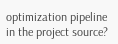optimization pipeline in the project source?